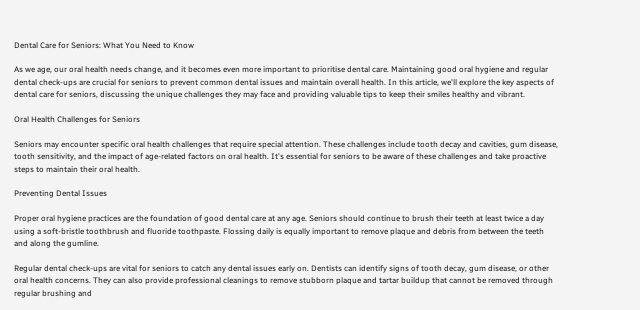Dental Care for Seniors: What You Need to Know

As we age, our oral health needs change, and it becomes even more important to prioritise dental care. Maintaining good oral hygiene and regular dental check-ups are crucial for seniors to prevent common dental issues and maintain overall health. In this article, we'll explore the key aspects of dental care for seniors, discussing the unique challenges they may face and providing valuable tips to keep their smiles healthy and vibrant.

Oral Health Challenges for Seniors

Seniors may encounter specific oral health challenges that require special attention. These challenges include tooth decay and cavities, gum disease, tooth sensitivity, and the impact of age-related factors on oral health. It's essential for seniors to be aware of these challenges and take proactive steps to maintain their oral health.

Preventing Dental Issues

Proper oral hygiene practices are the foundation of good dental care at any age. Seniors should continue to brush their teeth at least twice a day using a soft-bristle toothbrush and fluoride toothpaste. Flossing daily is equally important to remove plaque and debris from between the teeth and along the gumline.

Regular dental check-ups are vital for seniors to catch any dental issues early on. Dentists can identify signs of tooth decay, gum disease, or other oral health concerns. They can also provide professional cleanings to remove stubborn plaque and tartar buildup that cannot be removed through regular brushing and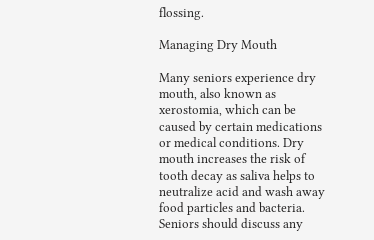flossing.

Managing Dry Mouth

Many seniors experience dry mouth, also known as xerostomia, which can be caused by certain medications or medical conditions. Dry mouth increases the risk of tooth decay as saliva helps to neutralize acid and wash away food particles and bacteria. Seniors should discuss any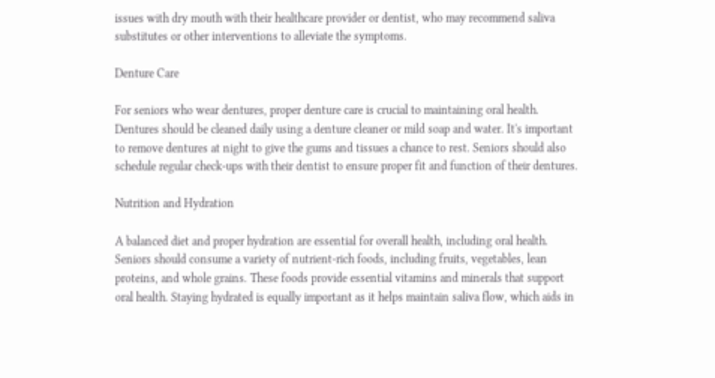issues with dry mouth with their healthcare provider or dentist, who may recommend saliva substitutes or other interventions to alleviate the symptoms.

Denture Care

For seniors who wear dentures, proper denture care is crucial to maintaining oral health. Dentures should be cleaned daily using a denture cleaner or mild soap and water. It's important to remove dentures at night to give the gums and tissues a chance to rest. Seniors should also schedule regular check-ups with their dentist to ensure proper fit and function of their dentures.

Nutrition and Hydration

A balanced diet and proper hydration are essential for overall health, including oral health. Seniors should consume a variety of nutrient-rich foods, including fruits, vegetables, lean proteins, and whole grains. These foods provide essential vitamins and minerals that support oral health. Staying hydrated is equally important as it helps maintain saliva flow, which aids in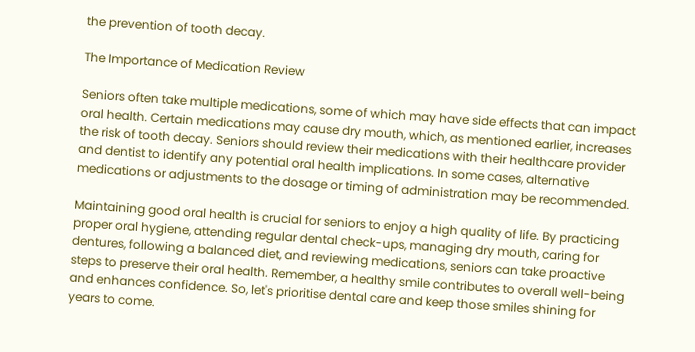the prevention of tooth decay.

The Importance of Medication Review

Seniors often take multiple medications, some of which may have side effects that can impact oral health. Certain medications may cause dry mouth, which, as mentioned earlier, increases the risk of tooth decay. Seniors should review their medications with their healthcare provider and dentist to identify any potential oral health implications. In some cases, alternative medications or adjustments to the dosage or timing of administration may be recommended.

Maintaining good oral health is crucial for seniors to enjoy a high quality of life. By practicing proper oral hygiene, attending regular dental check-ups, managing dry mouth, caring for dentures, following a balanced diet, and reviewing medications, seniors can take proactive steps to preserve their oral health. Remember, a healthy smile contributes to overall well-being and enhances confidence. So, let's prioritise dental care and keep those smiles shining for years to come.